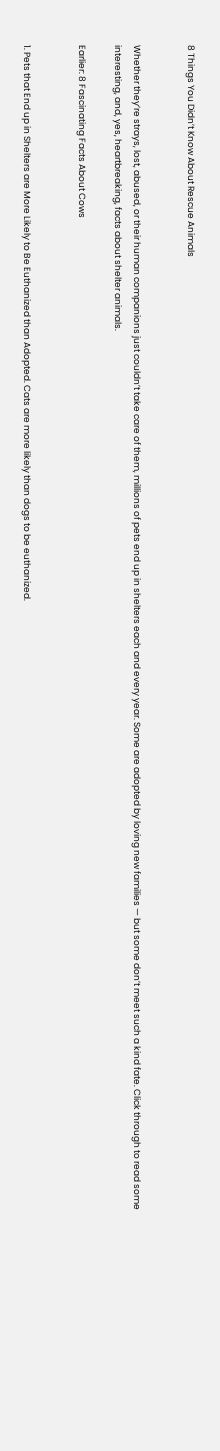8 Things You Didn’t Know About Rescue Animals


Whether they’re strays, lost, abused, or their human companions just couldn’t take care of them, millions of pets end up in shelters each and every year. Some are adopted by loving new families — but some don’t meet such a kind fate. Click through to read some interesting, and, yes, heartbreaking, facts about shelter animals.

Earlier: 8 Fascinating Facts About Cows


1. Pets that End up in Shelters are More Likely to Be Euthanized than Adopted. Cats are more likely than dogs to be euthanized.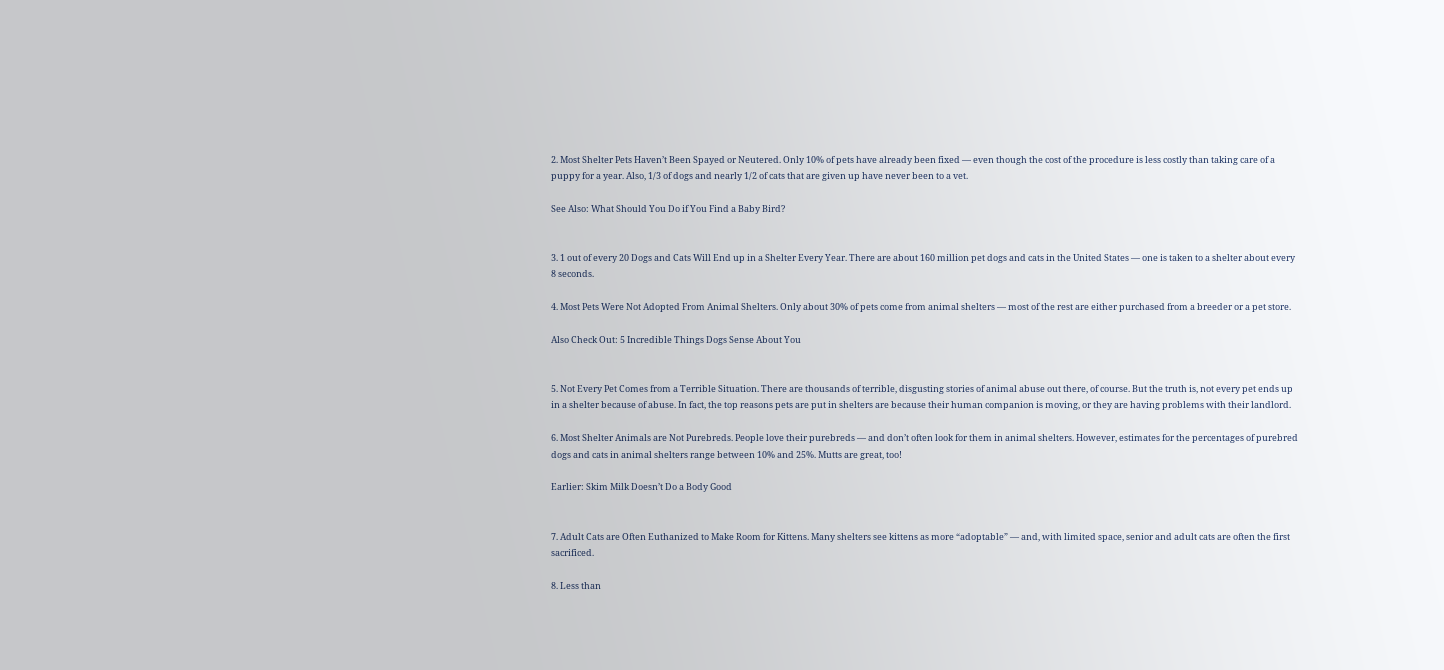2. Most Shelter Pets Haven’t Been Spayed or Neutered. Only 10% of pets have already been fixed — even though the cost of the procedure is less costly than taking care of a puppy for a year. Also, 1/3 of dogs and nearly 1/2 of cats that are given up have never been to a vet.

See Also: What Should You Do if You Find a Baby Bird?


3. 1 out of every 20 Dogs and Cats Will End up in a Shelter Every Year. There are about 160 million pet dogs and cats in the United States — one is taken to a shelter about every 8 seconds.

4. Most Pets Were Not Adopted From Animal Shelters. Only about 30% of pets come from animal shelters — most of the rest are either purchased from a breeder or a pet store.

Also Check Out: 5 Incredible Things Dogs Sense About You


5. Not Every Pet Comes from a Terrible Situation. There are thousands of terrible, disgusting stories of animal abuse out there, of course. But the truth is, not every pet ends up in a shelter because of abuse. In fact, the top reasons pets are put in shelters are because their human companion is moving, or they are having problems with their landlord.

6. Most Shelter Animals are Not Purebreds. People love their purebreds — and don’t often look for them in animal shelters. However, estimates for the percentages of purebred dogs and cats in animal shelters range between 10% and 25%. Mutts are great, too!

Earlier: Skim Milk Doesn’t Do a Body Good


7. Adult Cats are Often Euthanized to Make Room for Kittens. Many shelters see kittens as more “adoptable” — and, with limited space, senior and adult cats are often the first sacrificed.

8. Less than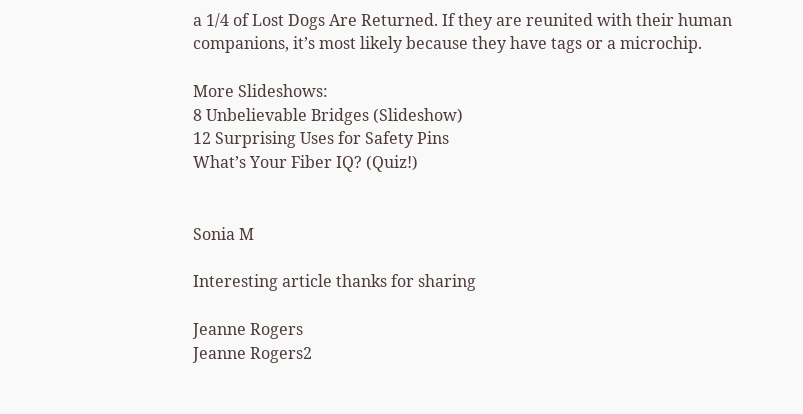a 1/4 of Lost Dogs Are Returned. If they are reunited with their human companions, it’s most likely because they have tags or a microchip.

More Slideshows:
8 Unbelievable Bridges (Slideshow)
12 Surprising Uses for Safety Pins
What’s Your Fiber IQ? (Quiz!)


Sonia M

Interesting article thanks for sharing

Jeanne Rogers
Jeanne Rogers2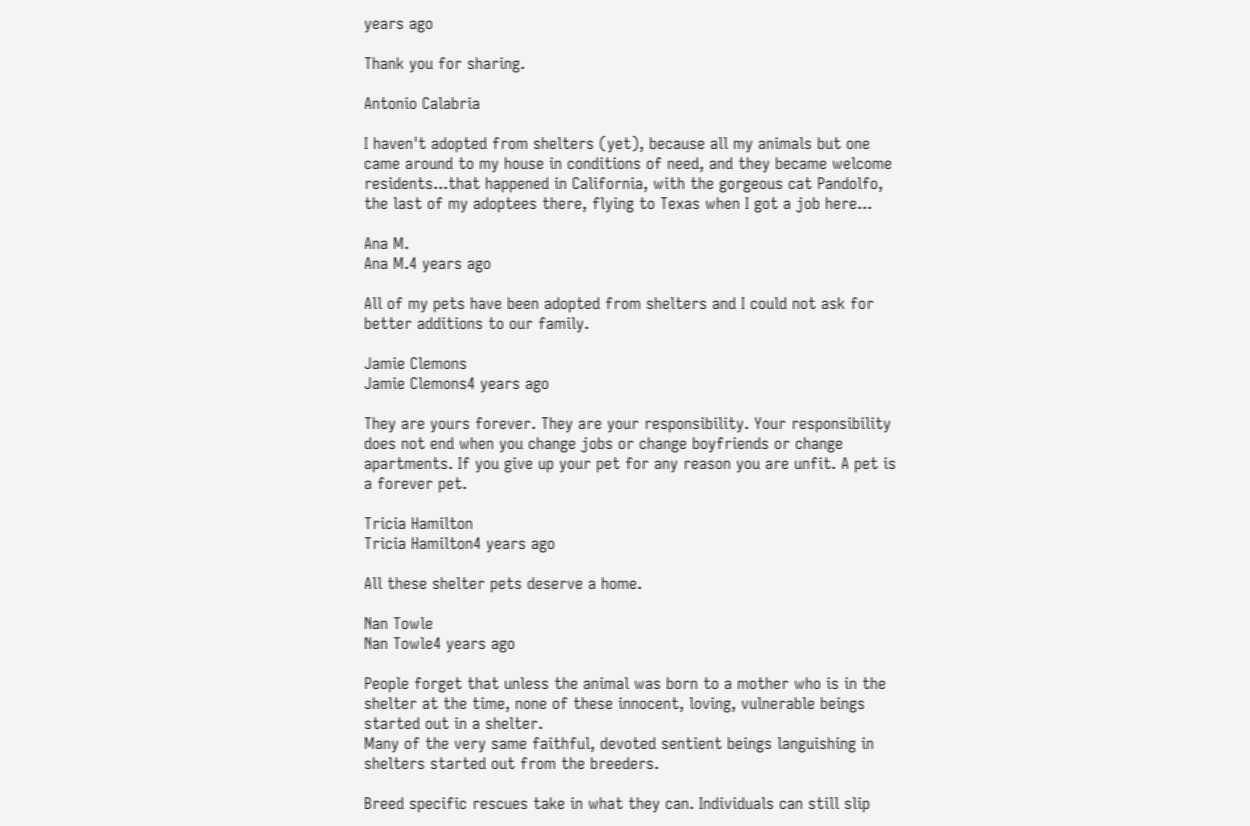years ago

Thank you for sharing.

Antonio Calabria

I haven't adopted from shelters (yet), because all my animals but one came around to my house in conditions of need, and they became welcome residents...that happened in California, with the gorgeous cat Pandolfo, the last of my adoptees there, flying to Texas when I got a job here...

Ana M.
Ana M.4 years ago

All of my pets have been adopted from shelters and I could not ask for better additions to our family.

Jamie Clemons
Jamie Clemons4 years ago

They are yours forever. They are your responsibility. Your responsibility does not end when you change jobs or change boyfriends or change apartments. If you give up your pet for any reason you are unfit. A pet is a forever pet.

Tricia Hamilton
Tricia Hamilton4 years ago

All these shelter pets deserve a home.

Nan Towle
Nan Towle4 years ago

People forget that unless the animal was born to a mother who is in the shelter at the time, none of these innocent, loving, vulnerable beings started out in a shelter.
Many of the very same faithful, devoted sentient beings languishing in shelters started out from the breeders.

Breed specific rescues take in what they can. Individuals can still slip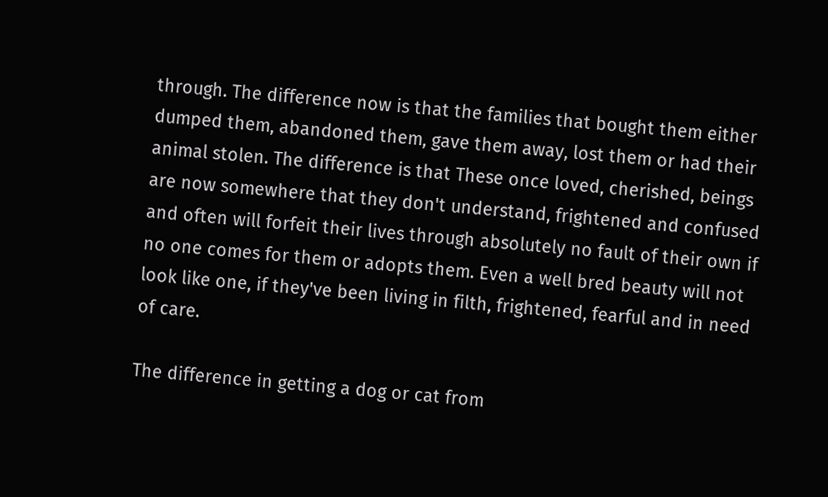through. The difference now is that the families that bought them either dumped them, abandoned them, gave them away, lost them or had their animal stolen. The difference is that These once loved, cherished, beings are now somewhere that they don't understand, frightened and confused and often will forfeit their lives through absolutely no fault of their own if no one comes for them or adopts them. Even a well bred beauty will not look like one, if they've been living in filth, frightened, fearful and in need of care.

The difference in getting a dog or cat from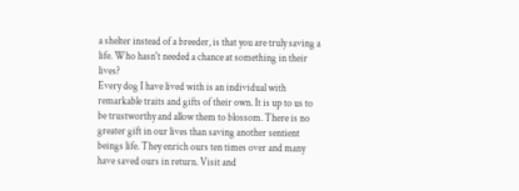a shelter instead of a breeder, is that you are truly saving a life. Who hasn't needed a chance at something in their lives?
Every dog I have lived with is an individual with remarkable traits and gifts of their own. It is up to us to be trustworthy and allow them to blossom. There is no greater gift in our lives than saving another sentient beings life. They enrich ours ten times over and many have saved ours in return. Visit and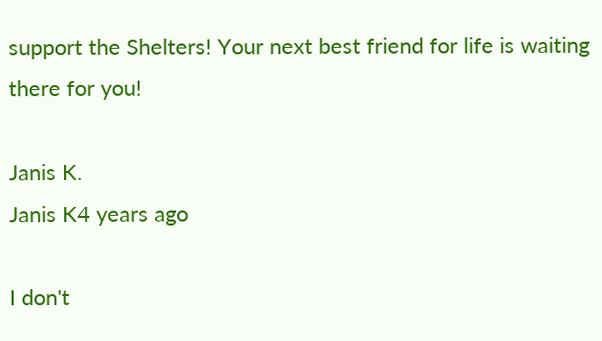support the Shelters! Your next best friend for life is waiting there for you!

Janis K.
Janis K4 years ago

I don't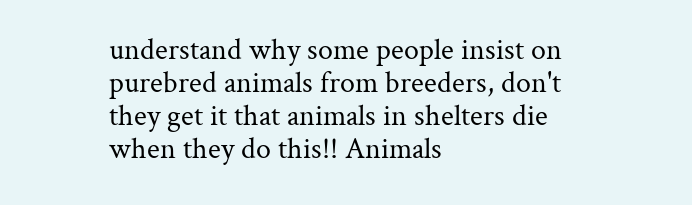understand why some people insist on purebred animals from breeders, don't they get it that animals in shelters die when they do this!! Animals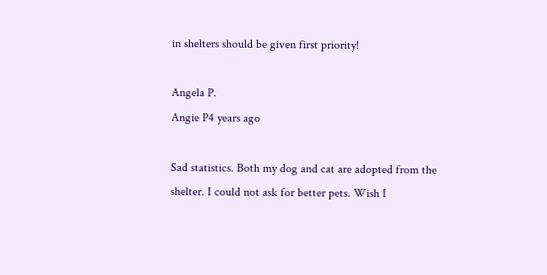in shelters should be given first priority!

Angela P.
Angie P4 years ago

Sad statistics. Both my dog and cat are adopted from the shelter. I could not ask for better pets. Wish I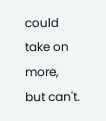could take on more, but can't.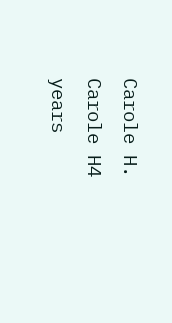Carole H.
Carole H4 years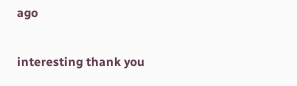ago

interesting thank you